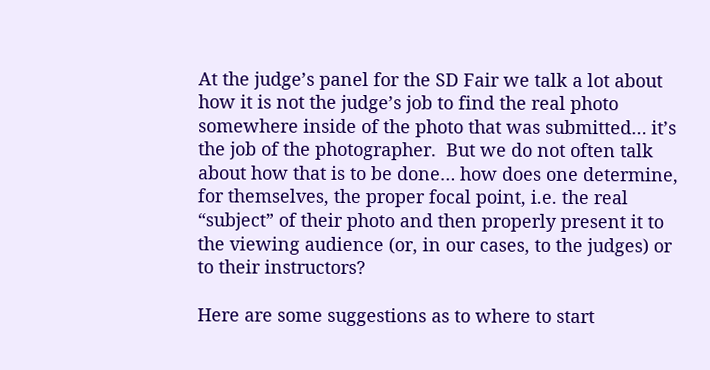At the judge’s panel for the SD Fair we talk a lot about how it is not the judge’s job to find the real photo somewhere inside of the photo that was submitted… it’s the job of the photographer.  But we do not often talk about how that is to be done… how does one determine, for themselves, the proper focal point, i.e. the real “subject” of their photo and then properly present it to the viewing audience (or, in our cases, to the judges) or to their instructors?

Here are some suggestions as to where to start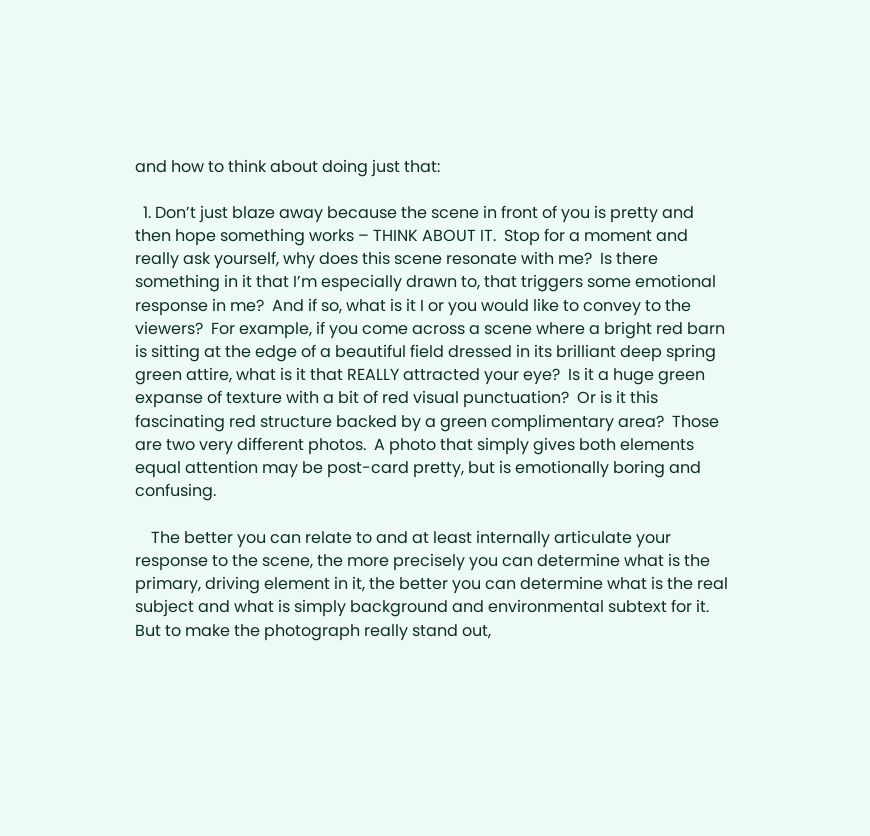and how to think about doing just that:

  1. Don’t just blaze away because the scene in front of you is pretty and then hope something works – THINK ABOUT IT.  Stop for a moment and really ask yourself, why does this scene resonate with me?  Is there something in it that I’m especially drawn to, that triggers some emotional response in me?  And if so, what is it I or you would like to convey to the viewers?  For example, if you come across a scene where a bright red barn is sitting at the edge of a beautiful field dressed in its brilliant deep spring green attire, what is it that REALLY attracted your eye?  Is it a huge green expanse of texture with a bit of red visual punctuation?  Or is it this fascinating red structure backed by a green complimentary area?  Those are two very different photos.  A photo that simply gives both elements equal attention may be post-card pretty, but is emotionally boring and confusing.

    The better you can relate to and at least internally articulate your response to the scene, the more precisely you can determine what is the primary, driving element in it, the better you can determine what is the real subject and what is simply background and environmental subtext for it.  But to make the photograph really stand out,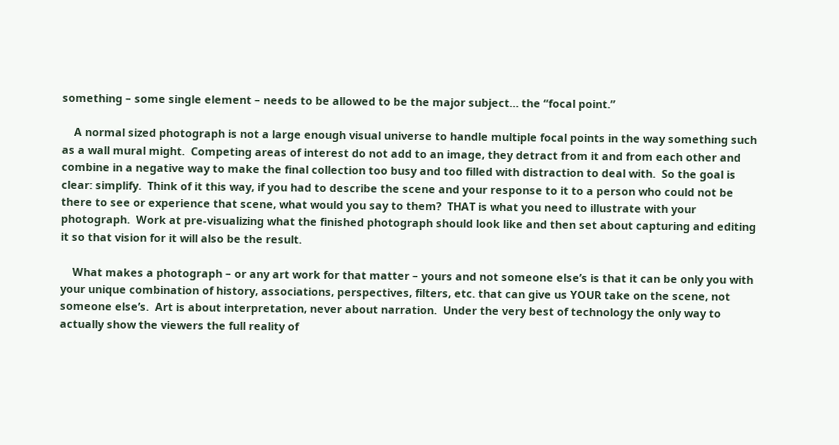something – some single element – needs to be allowed to be the major subject… the “focal point.”

    A normal sized photograph is not a large enough visual universe to handle multiple focal points in the way something such as a wall mural might.  Competing areas of interest do not add to an image, they detract from it and from each other and combine in a negative way to make the final collection too busy and too filled with distraction to deal with.  So the goal is clear: simplify.  Think of it this way, if you had to describe the scene and your response to it to a person who could not be there to see or experience that scene, what would you say to them?  THAT is what you need to illustrate with your photograph.  Work at pre-visualizing what the finished photograph should look like and then set about capturing and editing it so that vision for it will also be the result.

    What makes a photograph – or any art work for that matter – yours and not someone else’s is that it can be only you with your unique combination of history, associations, perspectives, filters, etc. that can give us YOUR take on the scene, not someone else’s.  Art is about interpretation, never about narration.  Under the very best of technology the only way to actually show the viewers the full reality of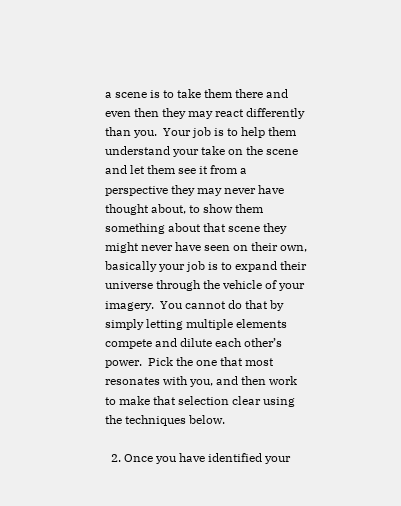a scene is to take them there and even then they may react differently than you.  Your job is to help them understand your take on the scene and let them see it from a perspective they may never have thought about, to show them something about that scene they might never have seen on their own, basically your job is to expand their universe through the vehicle of your imagery.  You cannot do that by simply letting multiple elements compete and dilute each other’s power.  Pick the one that most resonates with you, and then work to make that selection clear using the techniques below.

  2. Once you have identified your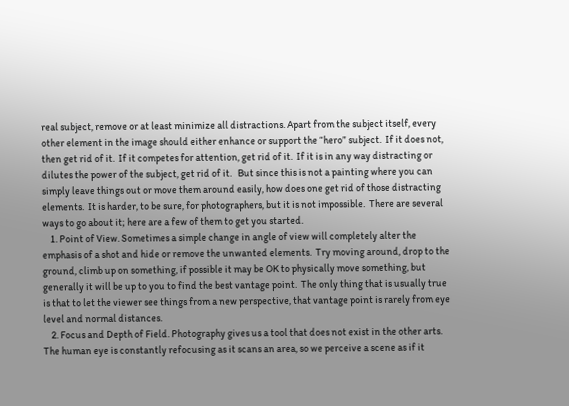real subject, remove or at least minimize all distractions. Apart from the subject itself, every other element in the image should either enhance or support the “hero” subject.  If it does not, then get rid of it.  If it competes for attention, get rid of it.  If it is in any way distracting or dilutes the power of the subject, get rid of it.   But since this is not a painting where you can simply leave things out or move them around easily, how does one get rid of those distracting elements.  It is harder, to be sure, for photographers, but it is not impossible.  There are several ways to go about it; here are a few of them to get you started.
    1. Point of View. Sometimes a simple change in angle of view will completely alter the emphasis of a shot and hide or remove the unwanted elements.  Try moving around, drop to the ground, climb up on something, if possible it may be OK to physically move something, but generally it will be up to you to find the best vantage point.  The only thing that is usually true is that to let the viewer see things from a new perspective, that vantage point is rarely from eye level and normal distances.
    2. Focus and Depth of Field. Photography gives us a tool that does not exist in the other arts.  The human eye is constantly refocusing as it scans an area, so we perceive a scene as if it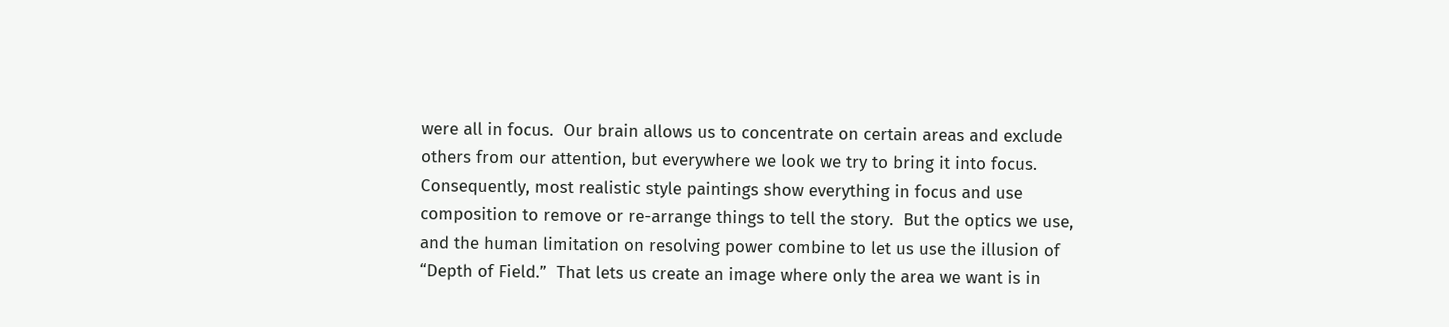were all in focus.  Our brain allows us to concentrate on certain areas and exclude others from our attention, but everywhere we look we try to bring it into focus.  Consequently, most realistic style paintings show everything in focus and use composition to remove or re-arrange things to tell the story.  But the optics we use, and the human limitation on resolving power combine to let us use the illusion of “Depth of Field.”  That lets us create an image where only the area we want is in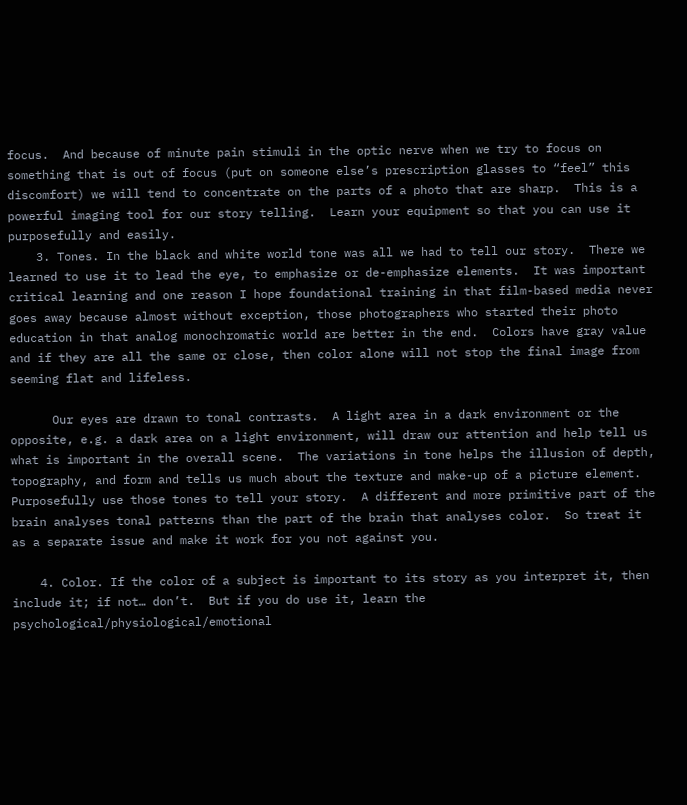focus.  And because of minute pain stimuli in the optic nerve when we try to focus on something that is out of focus (put on someone else’s prescription glasses to “feel” this discomfort) we will tend to concentrate on the parts of a photo that are sharp.  This is a powerful imaging tool for our story telling.  Learn your equipment so that you can use it purposefully and easily.
    3. Tones. In the black and white world tone was all we had to tell our story.  There we learned to use it to lead the eye, to emphasize or de-emphasize elements.  It was important critical learning and one reason I hope foundational training in that film-based media never goes away because almost without exception, those photographers who started their photo education in that analog monochromatic world are better in the end.  Colors have gray value and if they are all the same or close, then color alone will not stop the final image from seeming flat and lifeless.

      Our eyes are drawn to tonal contrasts.  A light area in a dark environment or the opposite, e.g. a dark area on a light environment, will draw our attention and help tell us what is important in the overall scene.  The variations in tone helps the illusion of depth, topography, and form and tells us much about the texture and make-up of a picture element.  Purposefully use those tones to tell your story.  A different and more primitive part of the brain analyses tonal patterns than the part of the brain that analyses color.  So treat it as a separate issue and make it work for you not against you.

    4. Color. If the color of a subject is important to its story as you interpret it, then include it; if not… don’t.  But if you do use it, learn the psychological/physiological/emotional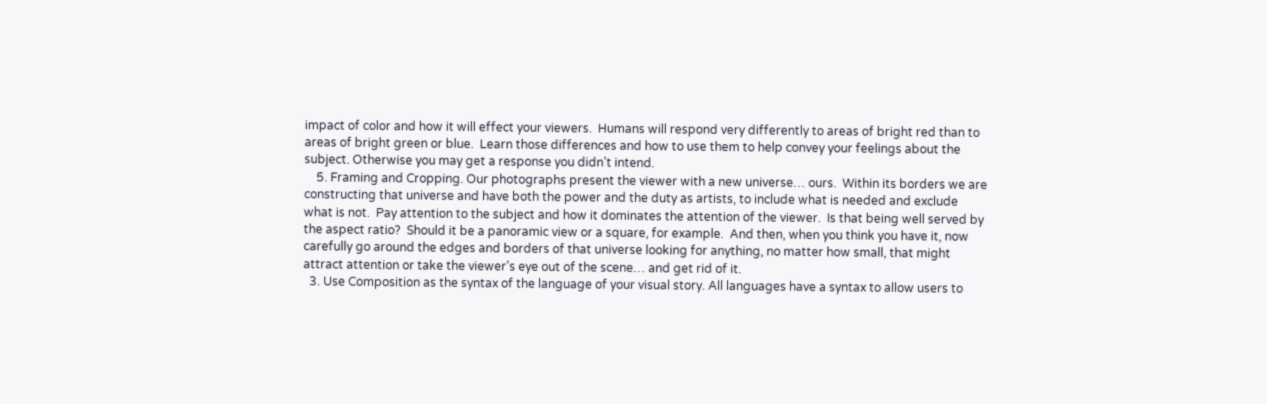impact of color and how it will effect your viewers.  Humans will respond very differently to areas of bright red than to areas of bright green or blue.  Learn those differences and how to use them to help convey your feelings about the subject. Otherwise you may get a response you didn’t intend.
    5. Framing and Cropping. Our photographs present the viewer with a new universe… ours.  Within its borders we are constructing that universe and have both the power and the duty as artists, to include what is needed and exclude what is not.  Pay attention to the subject and how it dominates the attention of the viewer.  Is that being well served by the aspect ratio?  Should it be a panoramic view or a square, for example.  And then, when you think you have it, now carefully go around the edges and borders of that universe looking for anything, no matter how small, that might attract attention or take the viewer’s eye out of the scene… and get rid of it.
  3. Use Composition as the syntax of the language of your visual story. All languages have a syntax to allow users to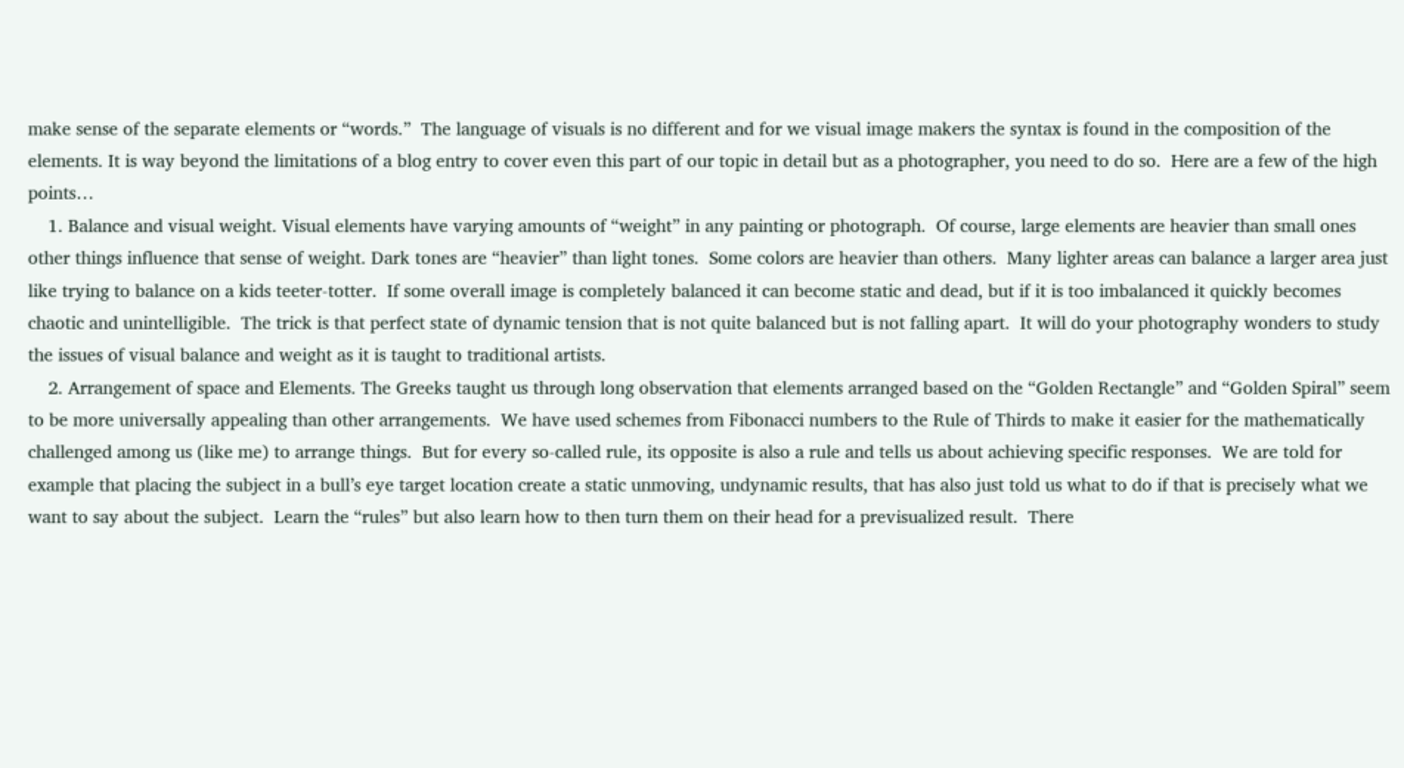make sense of the separate elements or “words.”  The language of visuals is no different and for we visual image makers the syntax is found in the composition of the elements. It is way beyond the limitations of a blog entry to cover even this part of our topic in detail but as a photographer, you need to do so.  Here are a few of the high points…
    1. Balance and visual weight. Visual elements have varying amounts of “weight” in any painting or photograph.  Of course, large elements are heavier than small ones other things influence that sense of weight. Dark tones are “heavier” than light tones.  Some colors are heavier than others.  Many lighter areas can balance a larger area just like trying to balance on a kids teeter-totter.  If some overall image is completely balanced it can become static and dead, but if it is too imbalanced it quickly becomes chaotic and unintelligible.  The trick is that perfect state of dynamic tension that is not quite balanced but is not falling apart.  It will do your photography wonders to study the issues of visual balance and weight as it is taught to traditional artists.
    2. Arrangement of space and Elements. The Greeks taught us through long observation that elements arranged based on the “Golden Rectangle” and “Golden Spiral” seem to be more universally appealing than other arrangements.  We have used schemes from Fibonacci numbers to the Rule of Thirds to make it easier for the mathematically challenged among us (like me) to arrange things.  But for every so-called rule, its opposite is also a rule and tells us about achieving specific responses.  We are told for example that placing the subject in a bull’s eye target location create a static unmoving, undynamic results, that has also just told us what to do if that is precisely what we want to say about the subject.  Learn the “rules” but also learn how to then turn them on their head for a previsualized result.  There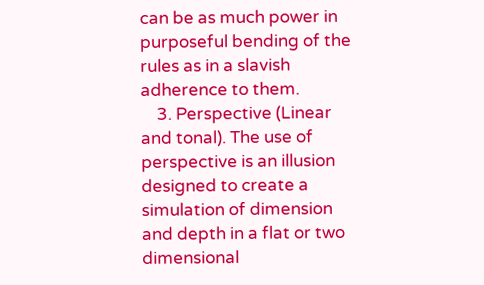can be as much power in purposeful bending of the rules as in a slavish adherence to them.
    3. Perspective (Linear and tonal). The use of perspective is an illusion designed to create a simulation of dimension and depth in a flat or two dimensional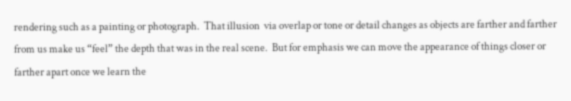rendering such as a painting or photograph.  That illusion  via overlap or tone or detail changes as objects are farther and farther from us make us “feel” the depth that was in the real scene.  But for emphasis we can move the appearance of things closer or farther apart once we learn the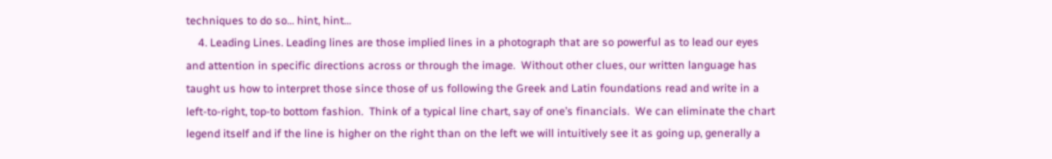techniques to do so… hint, hint…
    4. Leading Lines. Leading lines are those implied lines in a photograph that are so powerful as to lead our eyes and attention in specific directions across or through the image.  Without other clues, our written language has taught us how to interpret those since those of us following the Greek and Latin foundations read and write in a left-to-right, top-to bottom fashion.  Think of a typical line chart, say of one’s financials.  We can eliminate the chart legend itself and if the line is higher on the right than on the left we will intuitively see it as going up, generally a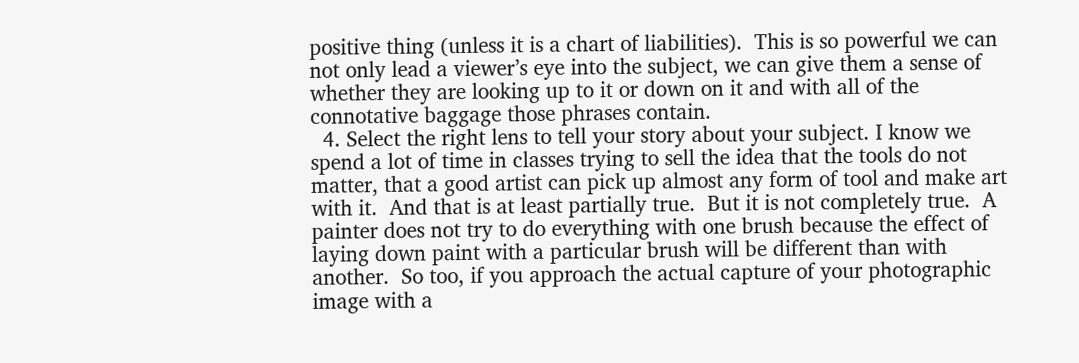positive thing (unless it is a chart of liabilities).  This is so powerful we can not only lead a viewer’s eye into the subject, we can give them a sense of whether they are looking up to it or down on it and with all of the connotative baggage those phrases contain.
  4. Select the right lens to tell your story about your subject. I know we spend a lot of time in classes trying to sell the idea that the tools do not matter, that a good artist can pick up almost any form of tool and make art with it.  And that is at least partially true.  But it is not completely true.  A painter does not try to do everything with one brush because the effect of laying down paint with a particular brush will be different than with another.  So too, if you approach the actual capture of your photographic image with a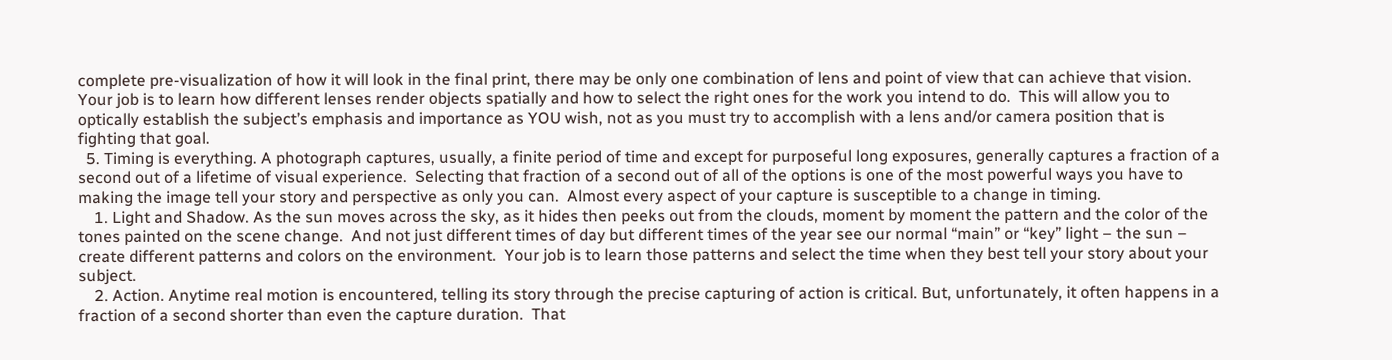complete pre-visualization of how it will look in the final print, there may be only one combination of lens and point of view that can achieve that vision.  Your job is to learn how different lenses render objects spatially and how to select the right ones for the work you intend to do.  This will allow you to optically establish the subject’s emphasis and importance as YOU wish, not as you must try to accomplish with a lens and/or camera position that is fighting that goal.
  5. Timing is everything. A photograph captures, usually, a finite period of time and except for purposeful long exposures, generally captures a fraction of a second out of a lifetime of visual experience.  Selecting that fraction of a second out of all of the options is one of the most powerful ways you have to making the image tell your story and perspective as only you can.  Almost every aspect of your capture is susceptible to a change in timing.
    1. Light and Shadow. As the sun moves across the sky, as it hides then peeks out from the clouds, moment by moment the pattern and the color of the tones painted on the scene change.  And not just different times of day but different times of the year see our normal “main” or “key” light – the sun – create different patterns and colors on the environment.  Your job is to learn those patterns and select the time when they best tell your story about your subject.
    2. Action. Anytime real motion is encountered, telling its story through the precise capturing of action is critical. But, unfortunately, it often happens in a fraction of a second shorter than even the capture duration.  That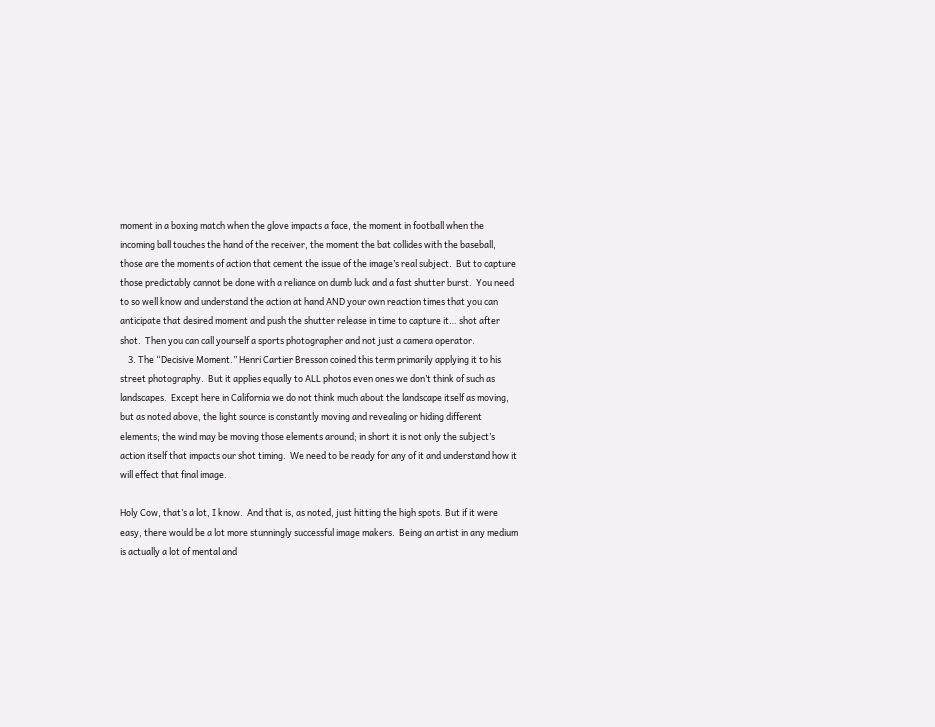moment in a boxing match when the glove impacts a face, the moment in football when the incoming ball touches the hand of the receiver, the moment the bat collides with the baseball, those are the moments of action that cement the issue of the image’s real subject.  But to capture those predictably cannot be done with a reliance on dumb luck and a fast shutter burst.  You need to so well know and understand the action at hand AND your own reaction times that you can anticipate that desired moment and push the shutter release in time to capture it… shot after shot.  Then you can call yourself a sports photographer and not just a camera operator.
    3. The “Decisive Moment.” Henri Cartier Bresson coined this term primarily applying it to his street photography.  But it applies equally to ALL photos even ones we don’t think of such as landscapes.  Except here in California we do not think much about the landscape itself as moving, but as noted above, the light source is constantly moving and revealing or hiding different elements; the wind may be moving those elements around; in short it is not only the subject’s action itself that impacts our shot timing.  We need to be ready for any of it and understand how it will effect that final image.

Holy Cow, that’s a lot, I know.  And that is, as noted, just hitting the high spots. But if it were easy, there would be a lot more stunningly successful image makers.  Being an artist in any medium is actually a lot of mental and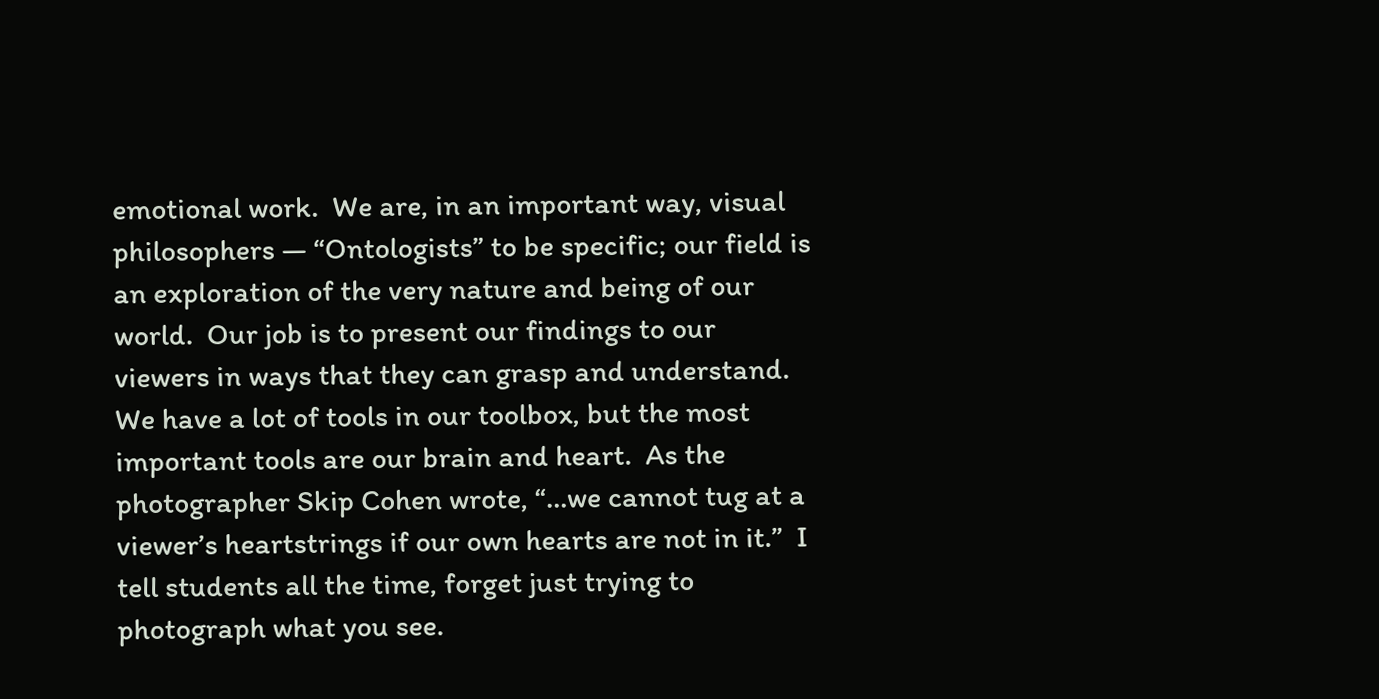emotional work.  We are, in an important way, visual philosophers — “Ontologists” to be specific; our field is an exploration of the very nature and being of our world.  Our job is to present our findings to our viewers in ways that they can grasp and understand.  We have a lot of tools in our toolbox, but the most important tools are our brain and heart.  As the photographer Skip Cohen wrote, “…we cannot tug at a viewer’s heartstrings if our own hearts are not in it.”  I tell students all the time, forget just trying to photograph what you see.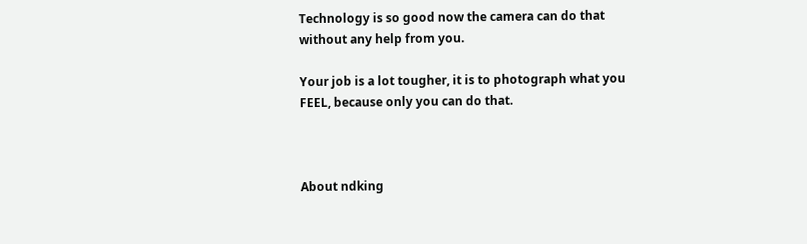Technology is so good now the camera can do that without any help from you.

Your job is a lot tougher, it is to photograph what you FEEL, because only you can do that.



About ndking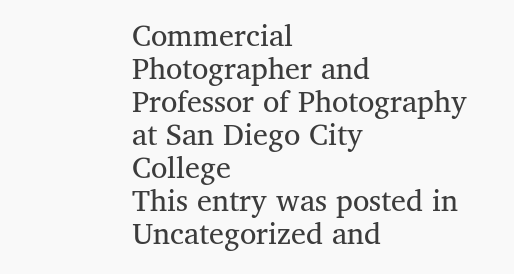Commercial Photographer and Professor of Photography at San Diego City College
This entry was posted in Uncategorized and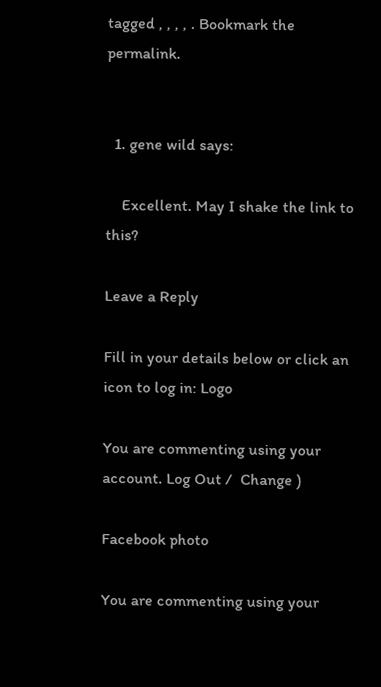tagged , , , , . Bookmark the permalink.


  1. gene wild says:

    Excellent. May I shake the link to this?

Leave a Reply

Fill in your details below or click an icon to log in: Logo

You are commenting using your account. Log Out /  Change )

Facebook photo

You are commenting using your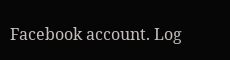Facebook account. Log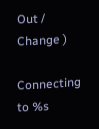Out /  Change )

Connecting to %s